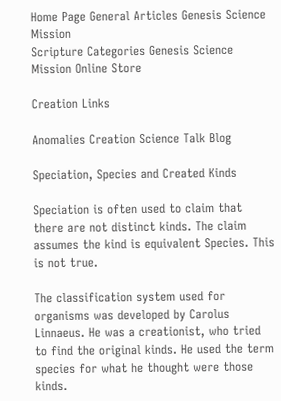Home Page General Articles Genesis Science Mission
Scripture Categories Genesis Science Mission Online Store

Creation Links

Anomalies Creation Science Talk Blog

Speciation, Species and Created Kinds

Speciation is often used to claim that there are not distinct kinds. The claim assumes the kind is equivalent Species. This is not true.

The classification system used for organisms was developed by Carolus Linnaeus. He was a creationist, who tried to find the original kinds. He used the term species for what he thought were those kinds.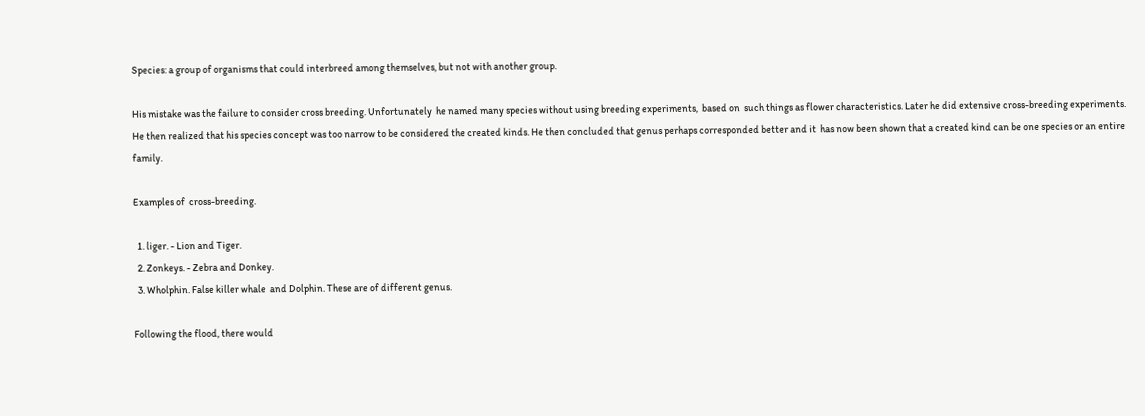Species: a group of organisms that could interbreed among themselves, but not with another group.

His mistake was the failure to consider cross breeding. Unfortunately  he named many species without using breeding experiments,  based on  such things as flower characteristics. Later he did extensive cross-breeding experiments. He then realized that his species concept was too narrow to be considered the created kinds. He then concluded that genus perhaps corresponded better and it  has now been shown that a created kind can be one species or an entire family.

Examples of  cross-breeding.

  1. liger. - Lion and Tiger.
  2. Zonkeys. - Zebra and Donkey.
  3. Wholphin. False killer whale  and Dolphin. These are of different genus.

Following the flood, there would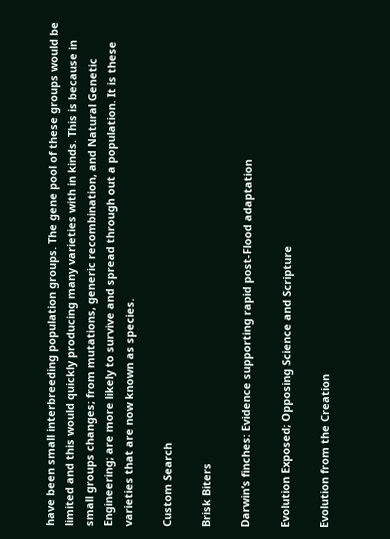have been small interbreeding population groups. The gene pool of these groups would be limited and this would quickly producing many varieties with in kinds. This is because in small groups changes; from mutations, generic recombination, and Natural Genetic Engineering; are more likely to survive and spread through out a population. It is these varieties that are now known as species.

Custom Search

Brisk Biters

Darwin’s finches: Evidence supporting rapid post-Flood adaptation

Evolution Exposed; Opposing Science and Scripture

Evolution from the Creation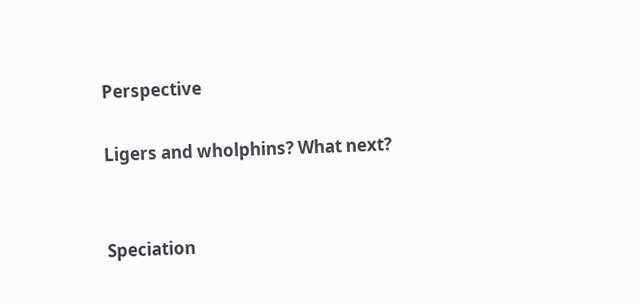Perspective

Ligers and wholphins? What next?


Speciation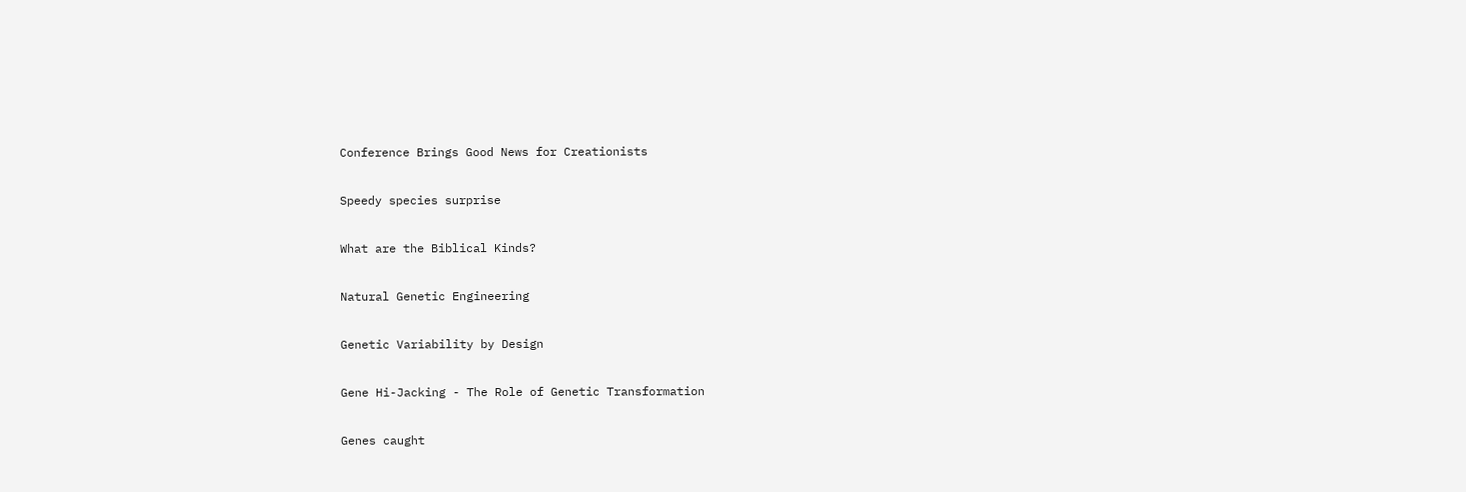Conference Brings Good News for Creationists

Speedy species surprise

What are the Biblical Kinds?

Natural Genetic Engineering

Genetic Variability by Design

Gene Hi-Jacking - The Role of Genetic Transformation

Genes caught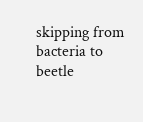skipping from bacteria to beetle